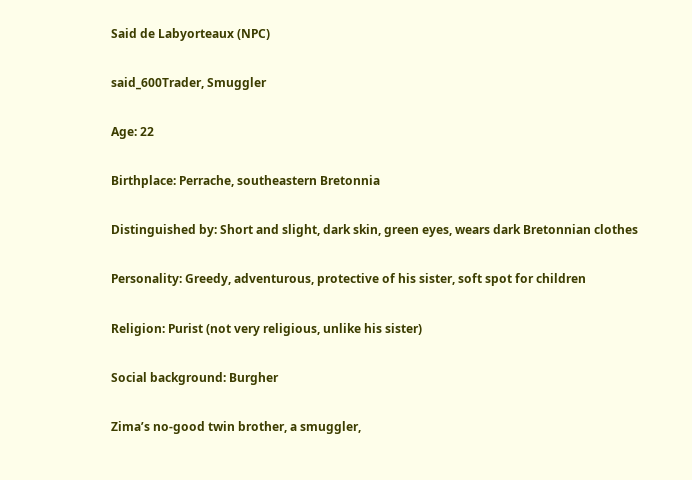Said de Labyorteaux (NPC)

said_600Trader, Smuggler

Age: 22

Birthplace: Perrache, southeastern Bretonnia

Distinguished by: Short and slight, dark skin, green eyes, wears dark Bretonnian clothes

Personality: Greedy, adventurous, protective of his sister, soft spot for children

Religion: Purist (not very religious, unlike his sister)

Social background: Burgher

Zima’s no-good twin brother, a smuggler,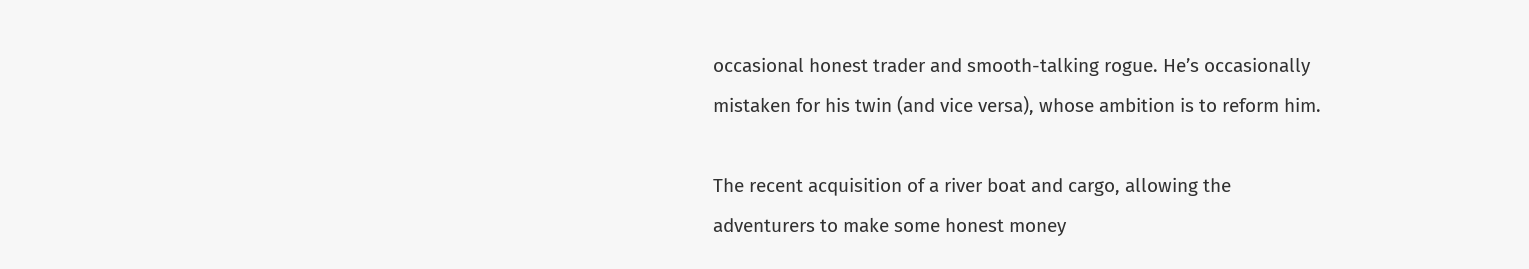occasional honest trader and smooth-talking rogue. He’s occasionally mistaken for his twin (and vice versa), whose ambition is to reform him.

The recent acquisition of a river boat and cargo, allowing the adventurers to make some honest money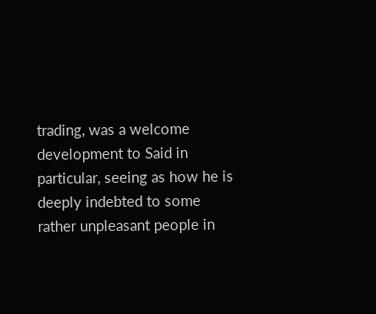trading, was a welcome development to Said in particular, seeing as how he is deeply indebted to some rather unpleasant people in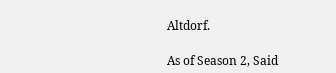Altdorf.

As of Season 2, Said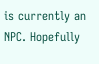is currently an NPC. Hopefully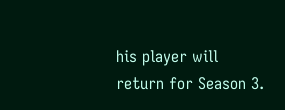his player will return for Season 3.